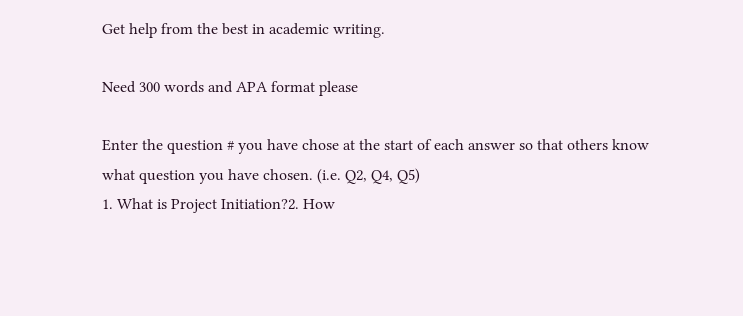Get help from the best in academic writing.

Need 300 words and APA format please

Enter the question # you have chose at the start of each answer so that others know what question you have chosen. (i.e. Q2, Q4, Q5)
1. What is Project Initiation?2. How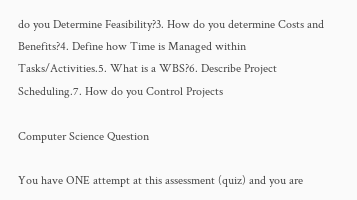do you Determine Feasibility?3. How do you determine Costs and Benefits?4. Define how Time is Managed within Tasks/Activities.5. What is a WBS?6. Describe Project Scheduling.7. How do you Control Projects

Computer Science Question

You have ONE attempt at this assessment (quiz) and you are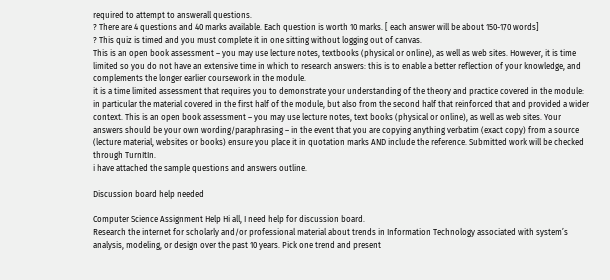required to attempt to answerall questions.
? There are 4 questions and 40 marks available. Each question is worth 10 marks. [ each answer will be about 150-170 words]
? This quiz is timed and you must complete it in one sitting without logging out of canvas.
This is an open book assessment – you may use lecture notes, textbooks (physical or online), as well as web sites. However, it is time limited so you do not have an extensive time in which to research answers: this is to enable a better reflection of your knowledge, and complements the longer earlier coursework in the module.
it is a time limited assessment that requires you to demonstrate your understanding of the theory and practice covered in the module: in particular the material covered in the first half of the module, but also from the second half that reinforced that and provided a wider context. This is an open book assessment – you may use lecture notes, text books (physical or online), as well as web sites. Your answers should be your own wording/paraphrasing – in the event that you are copying anything verbatim (exact copy) from a source (lecture material, websites or books) ensure you place it in quotation marks AND include the reference. Submitted work will be checked through TurnItIn.
i have attached the sample questions and answers outline.

Discussion board help needed

Computer Science Assignment Help Hi all, I need help for discussion board.
Research the internet for scholarly and/or professional material about trends in Information Technology associated with system’s analysis, modeling, or design over the past 10 years. Pick one trend and present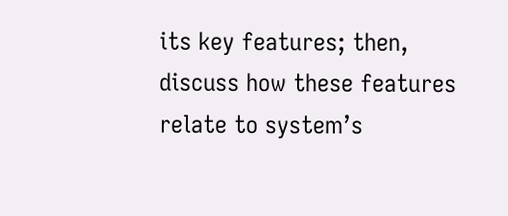its key features; then, discuss how these features relate to system’s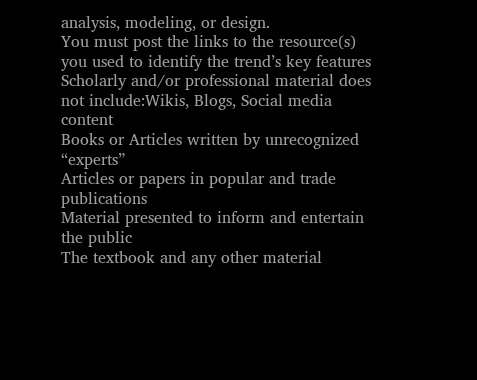analysis, modeling, or design.
You must post the links to the resource(s) you used to identify the trend’s key features
Scholarly and/or professional material does not include:Wikis, Blogs, Social media content
Books or Articles written by unrecognized “experts”
Articles or papers in popular and trade publications
Material presented to inform and entertain the public
The textbook and any other material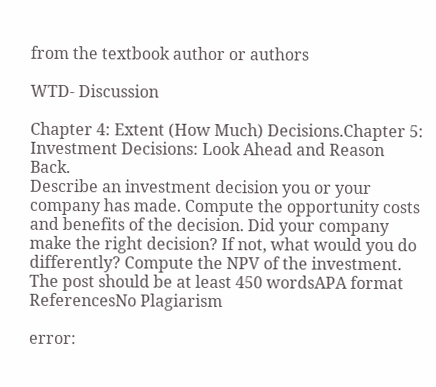from the textbook author or authors

WTD- Discussion

Chapter 4: Extent (How Much) Decisions.Chapter 5: Investment Decisions: Look Ahead and Reason Back.
Describe an investment decision you or your company has made. Compute the opportunity costs and benefits of the decision. Did your company make the right decision? If not, what would you do differently? Compute the NPV of the investment.
The post should be at least 450 wordsAPA format ReferencesNo Plagiarism

error: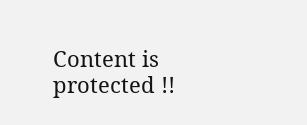Content is protected !!